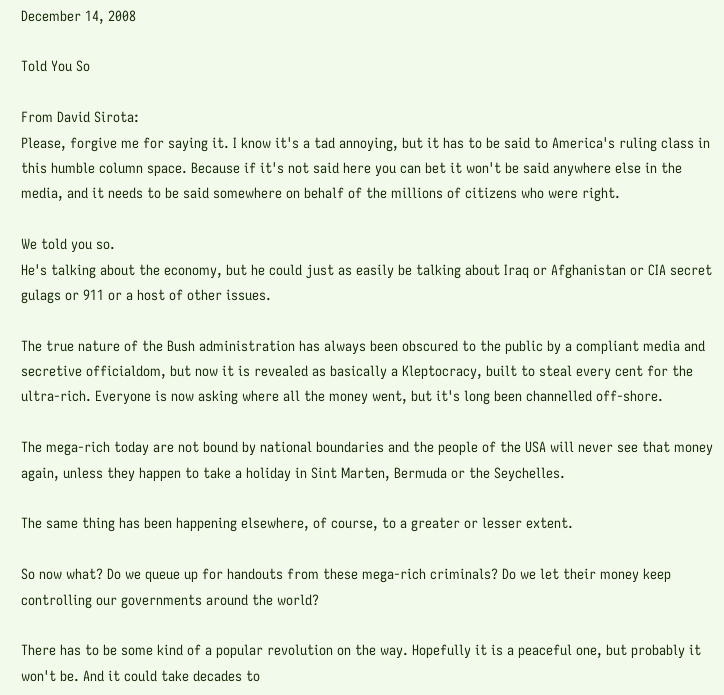December 14, 2008

Told You So

From David Sirota:
Please, forgive me for saying it. I know it's a tad annoying, but it has to be said to America's ruling class in this humble column space. Because if it's not said here you can bet it won't be said anywhere else in the media, and it needs to be said somewhere on behalf of the millions of citizens who were right.

We told you so.
He's talking about the economy, but he could just as easily be talking about Iraq or Afghanistan or CIA secret gulags or 911 or a host of other issues.

The true nature of the Bush administration has always been obscured to the public by a compliant media and secretive officialdom, but now it is revealed as basically a Kleptocracy, built to steal every cent for the ultra-rich. Everyone is now asking where all the money went, but it's long been channelled off-shore.

The mega-rich today are not bound by national boundaries and the people of the USA will never see that money again, unless they happen to take a holiday in Sint Marten, Bermuda or the Seychelles.

The same thing has been happening elsewhere, of course, to a greater or lesser extent.

So now what? Do we queue up for handouts from these mega-rich criminals? Do we let their money keep controlling our governments around the world?

There has to be some kind of a popular revolution on the way. Hopefully it is a peaceful one, but probably it won't be. And it could take decades to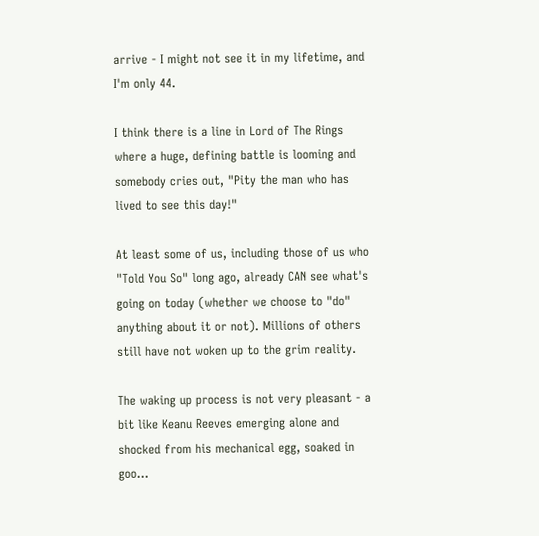arrive - I might not see it in my lifetime, and I'm only 44.

I think there is a line in Lord of The Rings where a huge, defining battle is looming and somebody cries out, "Pity the man who has lived to see this day!"

At least some of us, including those of us who "Told You So" long ago, already CAN see what's going on today (whether we choose to "do" anything about it or not). Millions of others still have not woken up to the grim reality.

The waking up process is not very pleasant - a bit like Keanu Reeves emerging alone and shocked from his mechanical egg, soaked in goo...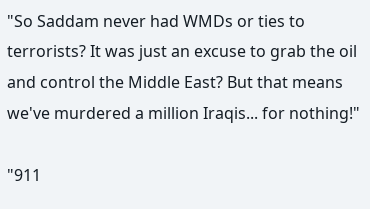"So Saddam never had WMDs or ties to terrorists? It was just an excuse to grab the oil and control the Middle East? But that means we've murdered a million Iraqis... for nothing!"

"911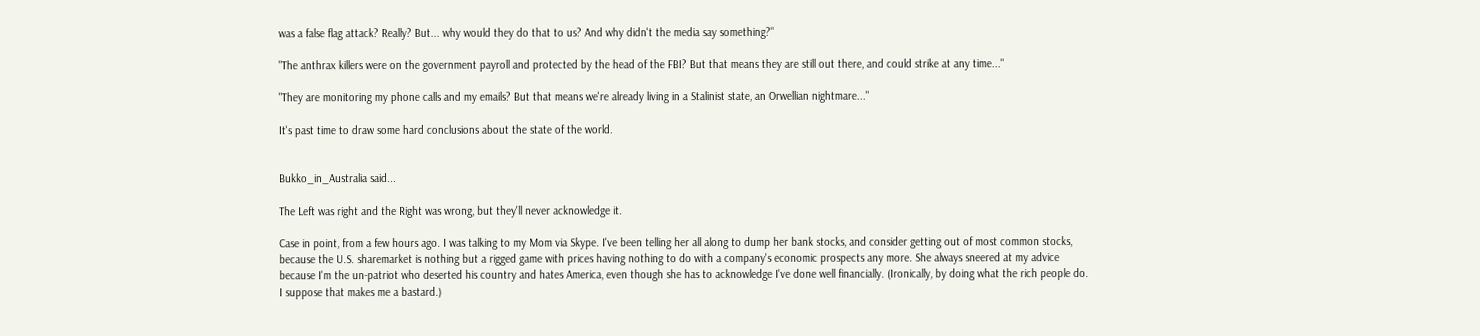was a false flag attack? Really? But... why would they do that to us? And why didn't the media say something?"

"The anthrax killers were on the government payroll and protected by the head of the FBI? But that means they are still out there, and could strike at any time..."

"They are monitoring my phone calls and my emails? But that means we're already living in a Stalinist state, an Orwellian nightmare..."

It's past time to draw some hard conclusions about the state of the world.


Bukko_in_Australia said...

The Left was right and the Right was wrong, but they'll never acknowledge it.

Case in point, from a few hours ago. I was talking to my Mom via Skype. I've been telling her all along to dump her bank stocks, and consider getting out of most common stocks, because the U.S. sharemarket is nothing but a rigged game with prices having nothing to do with a company's economic prospects any more. She always sneered at my advice because I'm the un-patriot who deserted his country and hates America, even though she has to acknowledge I've done well financially. (Ironically, by doing what the rich people do. I suppose that makes me a bastard.)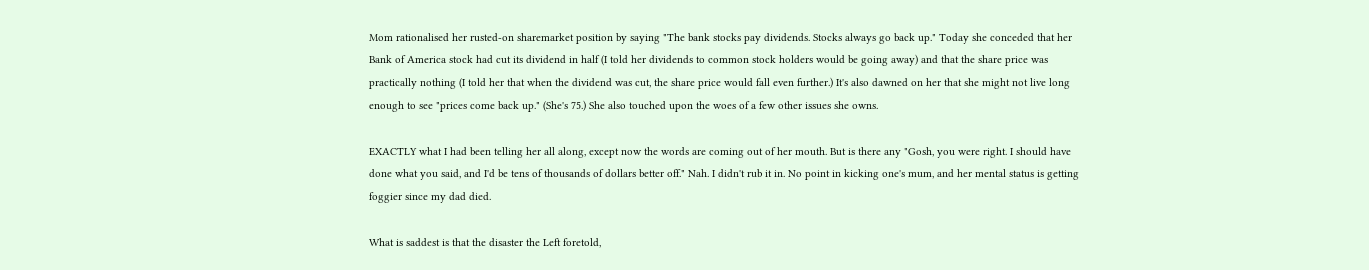Mom rationalised her rusted-on sharemarket position by saying "The bank stocks pay dividends. Stocks always go back up." Today she conceded that her Bank of America stock had cut its dividend in half (I told her dividends to common stock holders would be going away) and that the share price was practically nothing (I told her that when the dividend was cut, the share price would fall even further.) It's also dawned on her that she might not live long enough to see "prices come back up." (She's 75.) She also touched upon the woes of a few other issues she owns.

EXACTLY what I had been telling her all along, except now the words are coming out of her mouth. But is there any "Gosh, you were right. I should have done what you said, and I'd be tens of thousands of dollars better off." Nah. I didn't rub it in. No point in kicking one's mum, and her mental status is getting foggier since my dad died.

What is saddest is that the disaster the Left foretold,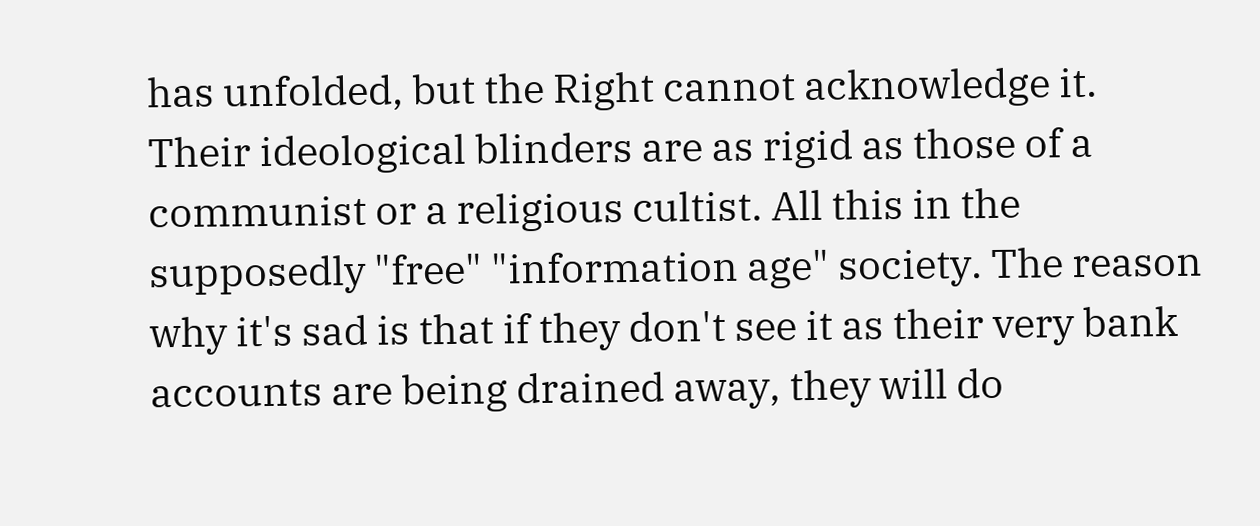has unfolded, but the Right cannot acknowledge it. Their ideological blinders are as rigid as those of a communist or a religious cultist. All this in the supposedly "free" "information age" society. The reason why it's sad is that if they don't see it as their very bank accounts are being drained away, they will do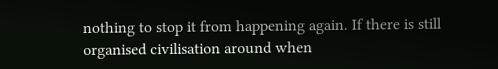nothing to stop it from happening again. If there is still organised civilisation around when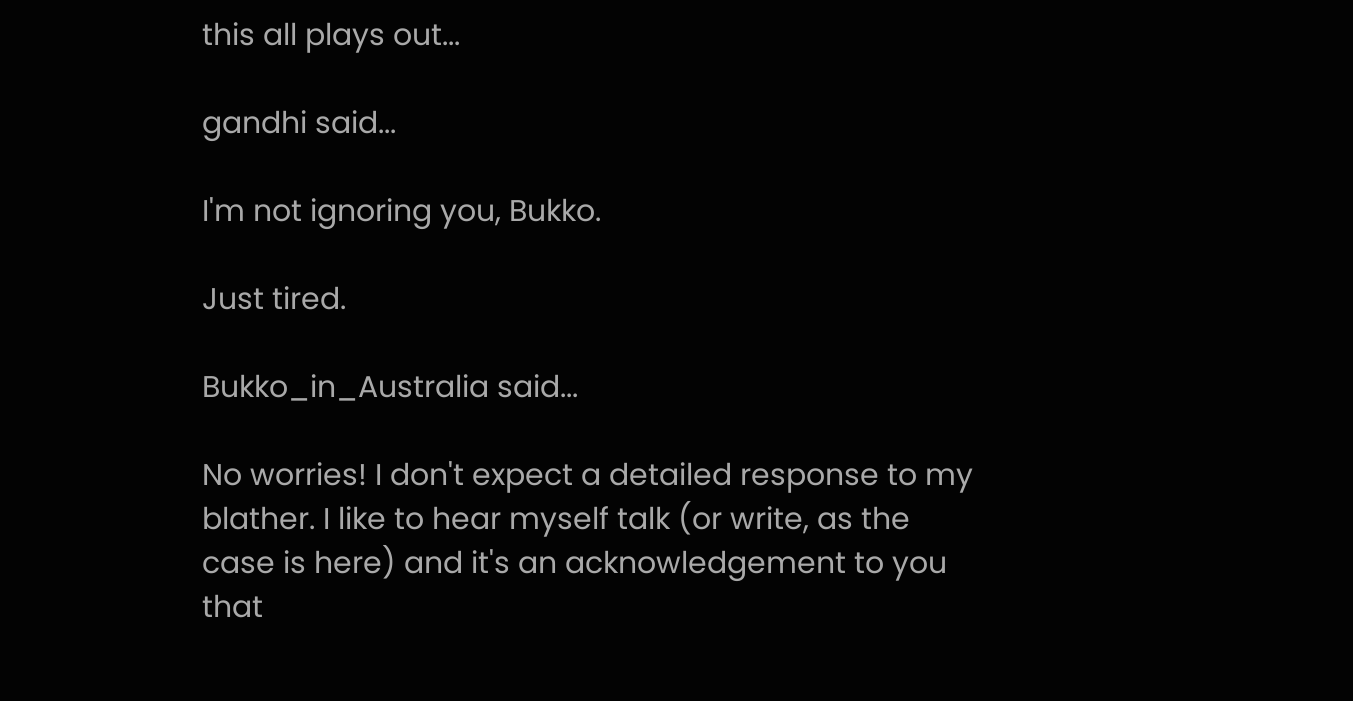this all plays out...

gandhi said...

I'm not ignoring you, Bukko.

Just tired.

Bukko_in_Australia said...

No worries! I don't expect a detailed response to my blather. I like to hear myself talk (or write, as the case is here) and it's an acknowledgement to you that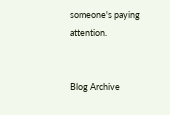someone's paying attention.


Blog Archive